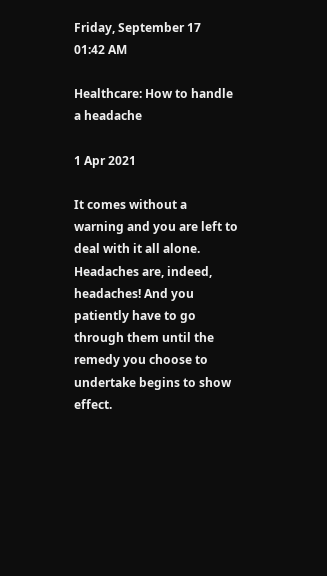Friday, September 17
01:42 AM

Healthcare: How to handle a headache

1 Apr 2021

It comes without a warning and you are left to deal with it all alone. Headaches are, indeed, headaches! And you patiently have to go through them until the remedy you choose to undertake begins to show effect.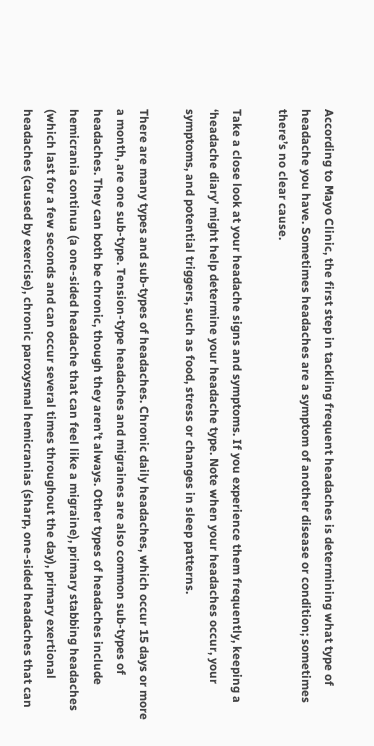According to Mayo Clinic, the first step in tackling frequent headaches is determining what type of headache you have. Sometimes headaches are a symptom of another disease or condition; sometimes there’s no clear cause.

Take a close look at your headache signs and symptoms. If you experience them frequently, keeping a ‘headache diary’ might help determine your headache type. Note when your headaches occur, your symptoms, and potential triggers, such as food, stress or changes in sleep patterns.

There are many types and sub-types of headaches. Chronic daily headaches, which occur 15 days or more a month, are one sub-type. Tension-type headaches and migraines are also common sub-types of headaches. They can both be chronic, though they aren’t always. Other types of headaches include hemicrania continua (a one-sided headache that can feel like a migraine), primary stabbing headaches (which last for a few seconds and can occur several times throughout the day), primary exertional headaches (caused by exercise), chronic paroxysmal hemicranias (sharp, one-sided headaches that can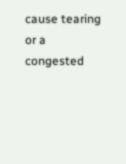cause tearing or a congested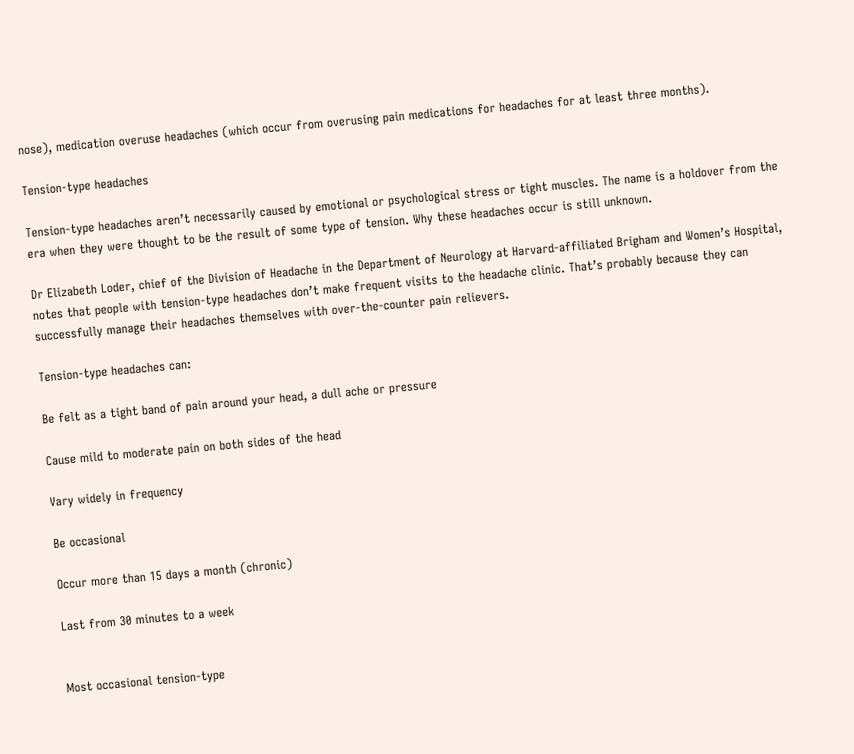nose), medication overuse headaches (which occur from overusing pain medications for headaches for at least three months).

Tension-type headaches

Tension-type headaches aren’t necessarily caused by emotional or psychological stress or tight muscles. The name is a holdover from the era when they were thought to be the result of some type of tension. Why these headaches occur is still unknown.

Dr Elizabeth Loder, chief of the Division of Headache in the Department of Neurology at Harvard-affiliated Brigham and Women’s Hospital, notes that people with tension-type headaches don’t make frequent visits to the headache clinic. That’s probably because they can successfully manage their headaches themselves with over-the-counter pain relievers.

Tension-type headaches can:

Be felt as a tight band of pain around your head, a dull ache or pressure

Cause mild to moderate pain on both sides of the head

Vary widely in frequency

Be occasional

Occur more than 15 days a month (chronic)

Last from 30 minutes to a week


Most occasional tension-type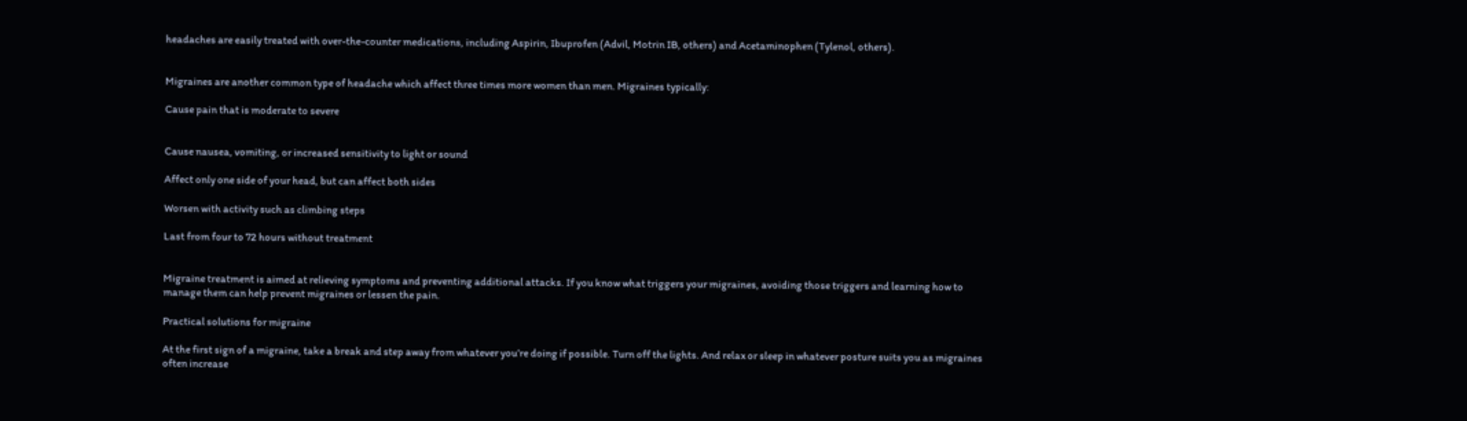headaches are easily treated with over-the-counter medications, including Aspirin, Ibuprofen (Advil, Motrin IB, others) and Acetaminophen (Tylenol, others).


Migraines are another common type of headache which affect three times more women than men. Migraines typically:

Cause pain that is moderate to severe


Cause nausea, vomiting, or increased sensitivity to light or sound

Affect only one side of your head, but can affect both sides

Worsen with activity such as climbing steps

Last from four to 72 hours without treatment


Migraine treatment is aimed at relieving symptoms and preventing additional attacks. If you know what triggers your migraines, avoiding those triggers and learning how to manage them can help prevent migraines or lessen the pain.

Practical solutions for migraine

At the first sign of a migraine, take a break and step away from whatever you’re doing if possible. Turn off the lights. And relax or sleep in whatever posture suits you as migraines often increase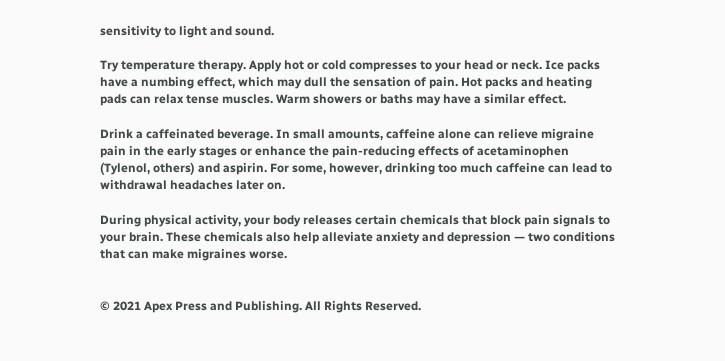sensitivity to light and sound.

Try temperature therapy. Apply hot or cold compresses to your head or neck. Ice packs have a numbing effect, which may dull the sensation of pain. Hot packs and heating pads can relax tense muscles. Warm showers or baths may have a similar effect.

Drink a caffeinated beverage. In small amounts, caffeine alone can relieve migraine pain in the early stages or enhance the pain-reducing effects of acetaminophen (Tylenol, others) and aspirin. For some, however, drinking too much caffeine can lead to withdrawal headaches later on.

During physical activity, your body releases certain chemicals that block pain signals to your brain. These chemicals also help alleviate anxiety and depression — two conditions that can make migraines worse.


© 2021 Apex Press and Publishing. All Rights Reserved.